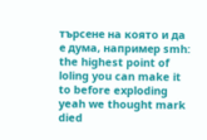търсене на която и да е дума, например smh:
the highest point of loling you can make it to before exploding
yeah we thought mark died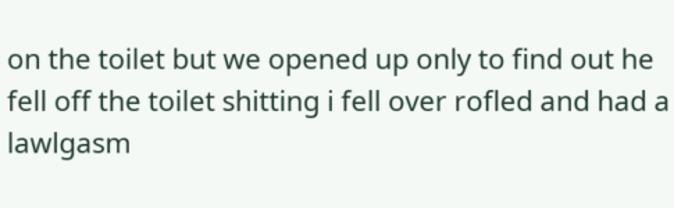on the toilet but we opened up only to find out he fell off the toilet shitting i fell over rofled and had a lawlgasm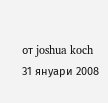от joshua koch 31 януари 2008